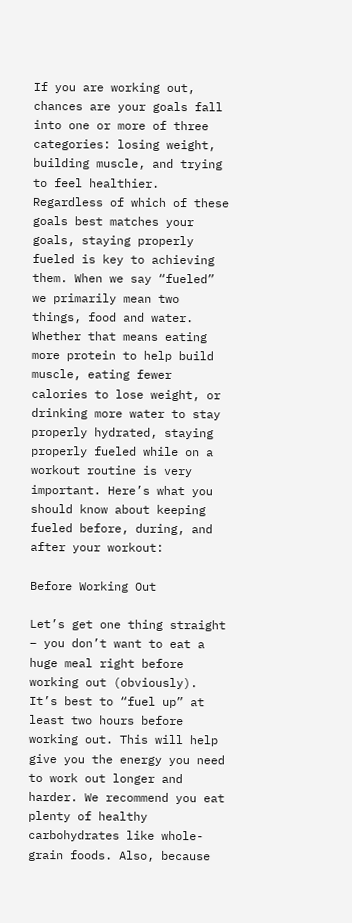If you are working out, chances are your goals fall into one or more of three categories: losing weight, building muscle, and trying to feel healthier. Regardless of which of these goals best matches your goals, staying properly fueled is key to achieving them. When we say “fueled” we primarily mean two things, food and water. Whether that means eating more protein to help build muscle, eating fewer calories to lose weight, or drinking more water to stay properly hydrated, staying properly fueled while on a workout routine is very important. Here’s what you should know about keeping fueled before, during, and after your workout:

Before Working Out

Let’s get one thing straight – you don’t want to eat a huge meal right before working out (obviously). It’s best to “fuel up” at least two hours before working out. This will help give you the energy you need to work out longer and harder. We recommend you eat plenty of healthy carbohydrates like whole-grain foods. Also, because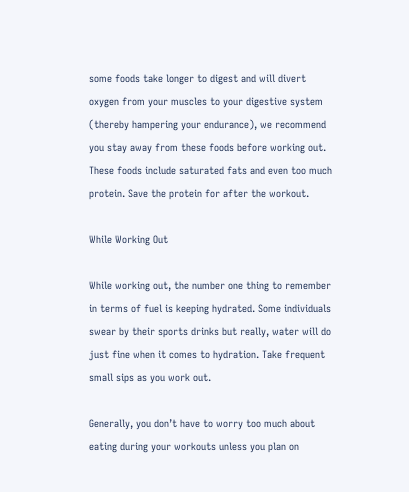some foods take longer to digest and will divert oxygen from your muscles to your digestive system (thereby hampering your endurance), we recommend you stay away from these foods before working out. These foods include saturated fats and even too much protein. Save the protein for after the workout.

While Working Out

While working out, the number one thing to remember in terms of fuel is keeping hydrated. Some individuals swear by their sports drinks but really, water will do just fine when it comes to hydration. Take frequent small sips as you work out.

Generally, you don’t have to worry too much about eating during your workouts unless you plan on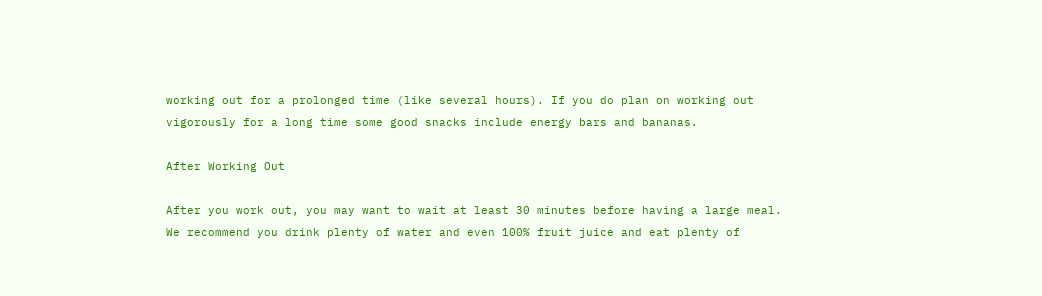working out for a prolonged time (like several hours). If you do plan on working out vigorously for a long time some good snacks include energy bars and bananas.

After Working Out

After you work out, you may want to wait at least 30 minutes before having a large meal. We recommend you drink plenty of water and even 100% fruit juice and eat plenty of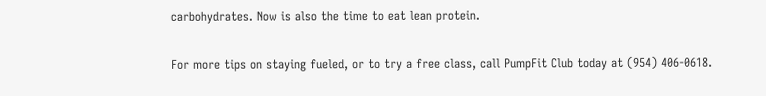carbohydrates. Now is also the time to eat lean protein.

For more tips on staying fueled, or to try a free class, call PumpFit Club today at (954) 406-0618.